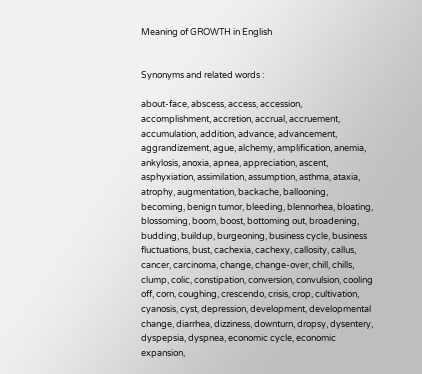Meaning of GROWTH in English


Synonyms and related words :

about-face, abscess, access, accession, accomplishment, accretion, accrual, accruement, accumulation, addition, advance, advancement, aggrandizement, ague, alchemy, amplification, anemia, ankylosis, anoxia, apnea, appreciation, ascent, asphyxiation, assimilation, assumption, asthma, ataxia, atrophy, augmentation, backache, ballooning, becoming, benign tumor, bleeding, blennorhea, bloating, blossoming, boom, boost, bottoming out, broadening, budding, buildup, burgeoning, business cycle, business fluctuations, bust, cachexia, cachexy, callosity, callus, cancer, carcinoma, change, change-over, chill, chills, clump, colic, constipation, conversion, convulsion, cooling off, corn, coughing, crescendo, crisis, crop, cultivation, cyanosis, cyst, depression, development, developmental change, diarrhea, dizziness, downturn, dropsy, dysentery, dyspepsia, dyspnea, economic cycle, economic expansion,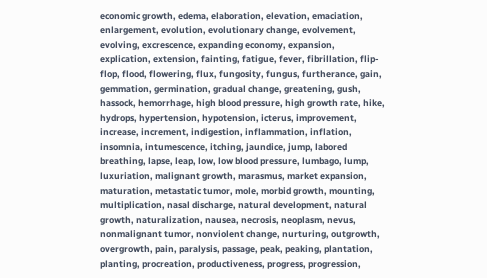economic growth, edema, elaboration, elevation, emaciation, enlargement, evolution, evolutionary change, evolvement, evolving, excrescence, expanding economy, expansion, explication, extension, fainting, fatigue, fever, fibrillation, flip-flop, flood, flowering, flux, fungosity, fungus, furtherance, gain, gemmation, germination, gradual change, greatening, gush, hassock, hemorrhage, high blood pressure, high growth rate, hike, hydrops, hypertension, hypotension, icterus, improvement, increase, increment, indigestion, inflammation, inflation, insomnia, intumescence, itching, jaundice, jump, labored breathing, lapse, leap, low, low blood pressure, lumbago, lump, luxuriation, malignant growth, marasmus, market expansion, maturation, metastatic tumor, mole, morbid growth, mounting, multiplication, nasal discharge, natural development, natural growth, naturalization, nausea, necrosis, neoplasm, nevus, nonmalignant tumor, nonviolent change, nurturing, outgrowth, overgrowth, pain, paralysis, passage, peak, peaking, plantation, planting, procreation, productiveness, progress, progression,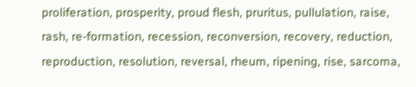proliferation, prosperity, proud flesh, pruritus, pullulation, raise, rash, re-formation, recession, reconversion, recovery, reduction, reproduction, resolution, reversal, rheum, ripening, rise, sarcoma,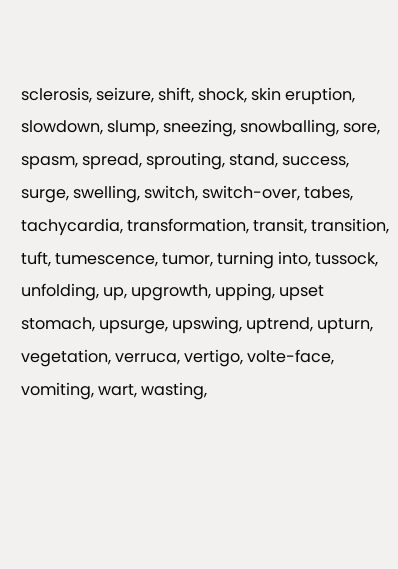sclerosis, seizure, shift, shock, skin eruption, slowdown, slump, sneezing, snowballing, sore, spasm, spread, sprouting, stand, success, surge, swelling, switch, switch-over, tabes, tachycardia, transformation, transit, transition, tuft, tumescence, tumor, turning into, tussock, unfolding, up, upgrowth, upping, upset stomach, upsurge, upswing, uptrend, upturn, vegetation, verruca, vertigo, volte-face, vomiting, wart, wasting,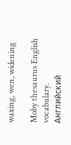waxing, wen, widening

Moby thesaurus English vocabulary.      Английский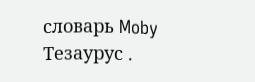словарь Moby Тезаурус .